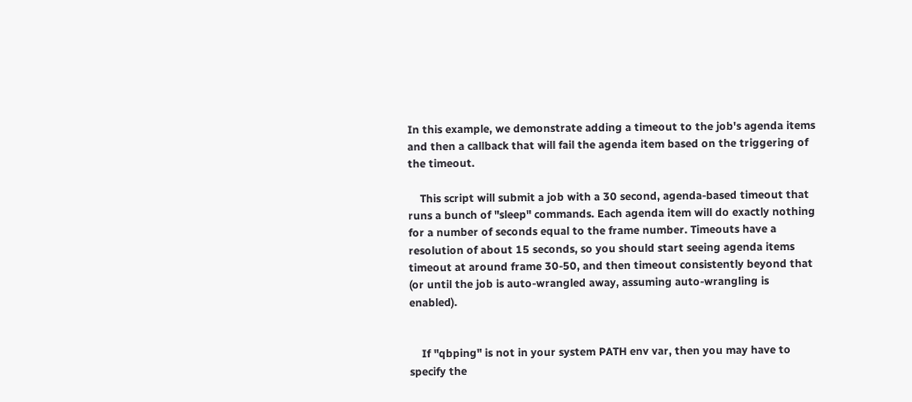In this example, we demonstrate adding a timeout to the job's agenda items and then a callback that will fail the agenda item based on the triggering of the timeout.

    This script will submit a job with a 30 second, agenda-based timeout that runs a bunch of "sleep" commands. Each agenda item will do exactly nothing for a number of seconds equal to the frame number. Timeouts have a resolution of about 15 seconds, so you should start seeing agenda items timeout at around frame 30-50, and then timeout consistently beyond that (or until the job is auto-wrangled away, assuming auto-wrangling is enabled).


    If "qbping" is not in your system PATH env var, then you may have to specify the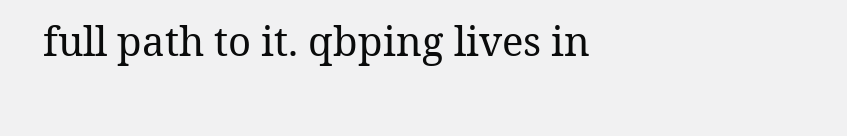full path to it. qbping lives in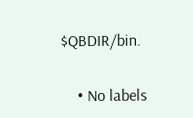$QBDIR/bin.

    • No labels